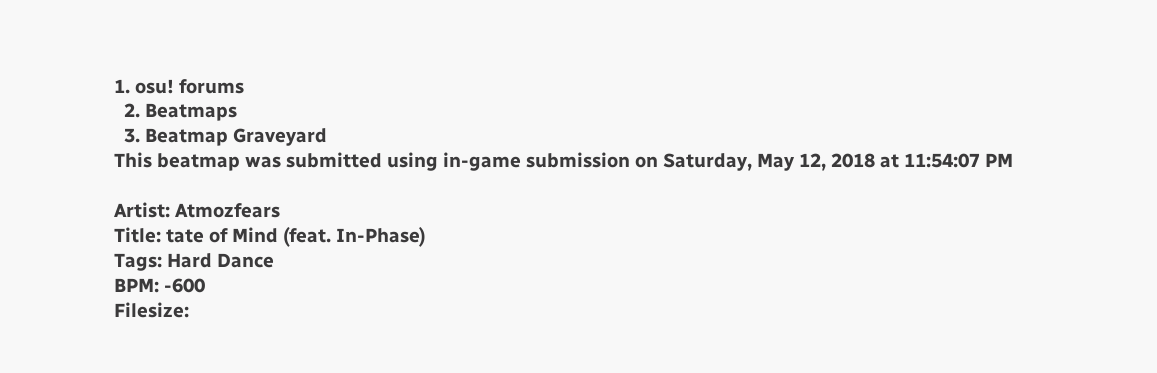1. osu! forums
  2. Beatmaps
  3. Beatmap Graveyard
This beatmap was submitted using in-game submission on Saturday, May 12, 2018 at 11:54:07 PM

Artist: Atmozfears
Title: tate of Mind (feat. In-Phase)
Tags: Hard Dance
BPM: -600
Filesize: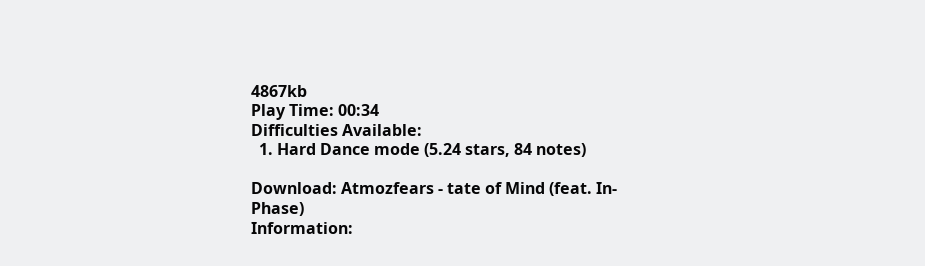4867kb
Play Time: 00:34
Difficulties Available:
  1. Hard Dance mode (5.24 stars, 84 notes)

Download: Atmozfears - tate of Mind (feat. In-Phase)
Information: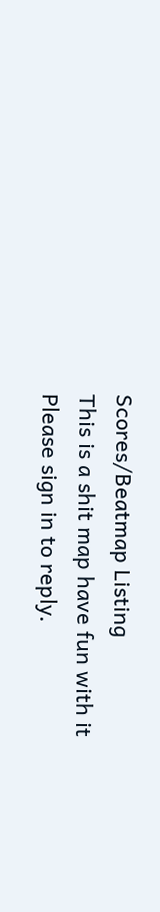Scores/Beatmap Listing
This is a shit map have fun with it
Please sign in to reply.